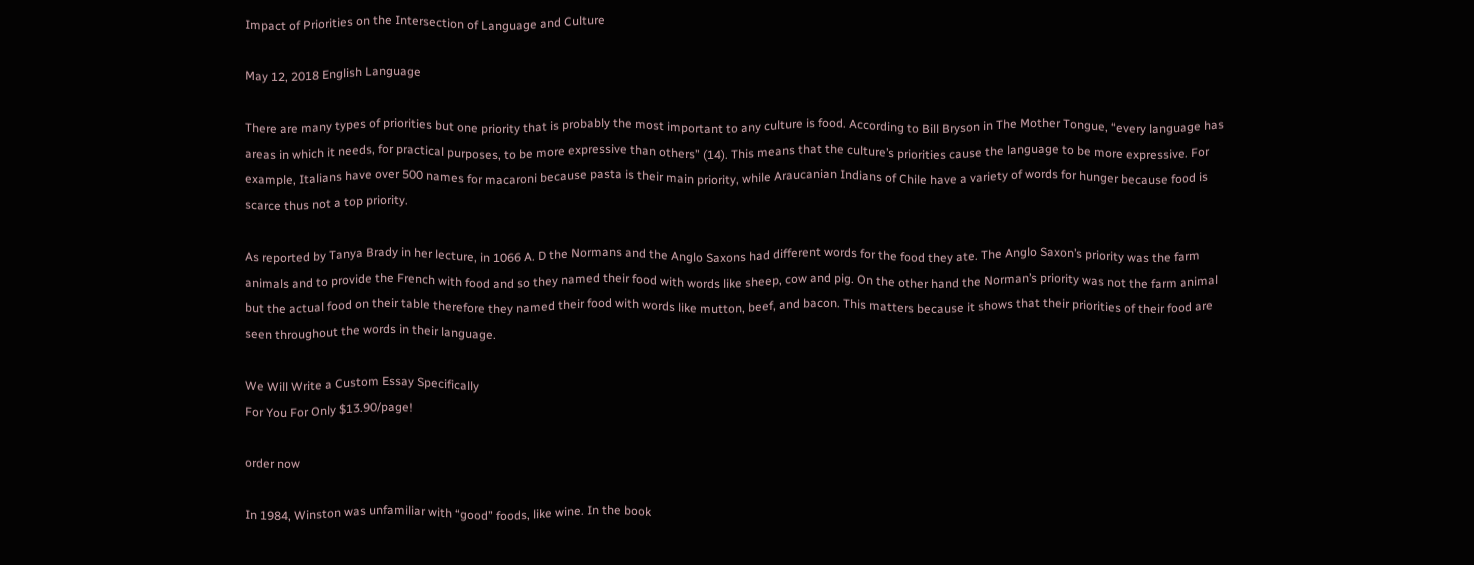Impact of Priorities on the Intersection of Language and Culture

May 12, 2018 English Language

There are many types of priorities but one priority that is probably the most important to any culture is food. According to Bill Bryson in The Mother Tongue, “every language has areas in which it needs, for practical purposes, to be more expressive than others” (14). This means that the culture’s priorities cause the language to be more expressive. For example, Italians have over 500 names for macaroni because pasta is their main priority, while Araucanian Indians of Chile have a variety of words for hunger because food is scarce thus not a top priority.

As reported by Tanya Brady in her lecture, in 1066 A. D the Normans and the Anglo Saxons had different words for the food they ate. The Anglo Saxon’s priority was the farm animals and to provide the French with food and so they named their food with words like sheep, cow and pig. On the other hand the Norman’s priority was not the farm animal but the actual food on their table therefore they named their food with words like mutton, beef, and bacon. This matters because it shows that their priorities of their food are seen throughout the words in their language.

We Will Write a Custom Essay Specifically
For You For Only $13.90/page!

order now

In 1984, Winston was unfamiliar with “good” foods, like wine. In the book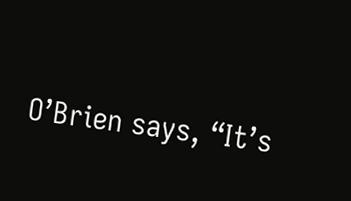O’Brien says, “It’s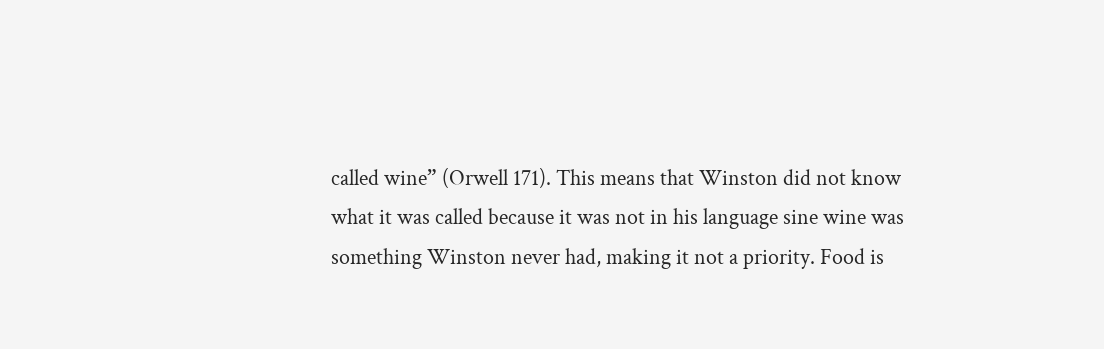called wine” (Orwell 171). This means that Winston did not know what it was called because it was not in his language sine wine was something Winston never had, making it not a priority. Food is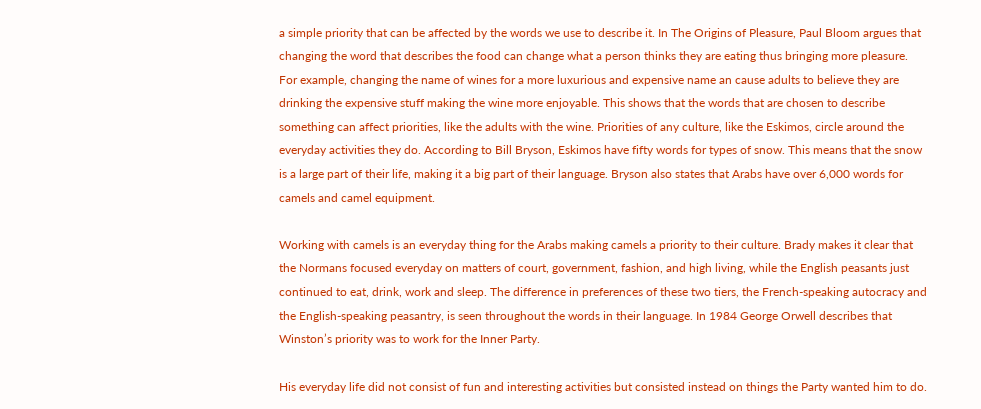a simple priority that can be affected by the words we use to describe it. In The Origins of Pleasure, Paul Bloom argues that changing the word that describes the food can change what a person thinks they are eating thus bringing more pleasure. For example, changing the name of wines for a more luxurious and expensive name an cause adults to believe they are drinking the expensive stuff making the wine more enjoyable. This shows that the words that are chosen to describe something can affect priorities, like the adults with the wine. Priorities of any culture, like the Eskimos, circle around the everyday activities they do. According to Bill Bryson, Eskimos have fifty words for types of snow. This means that the snow is a large part of their life, making it a big part of their language. Bryson also states that Arabs have over 6,000 words for camels and camel equipment.

Working with camels is an everyday thing for the Arabs making camels a priority to their culture. Brady makes it clear that the Normans focused everyday on matters of court, government, fashion, and high living, while the English peasants just continued to eat, drink, work and sleep. The difference in preferences of these two tiers, the French-speaking autocracy and the English-speaking peasantry, is seen throughout the words in their language. In 1984 George Orwell describes that Winston’s priority was to work for the Inner Party.

His everyday life did not consist of fun and interesting activities but consisted instead on things the Party wanted him to do.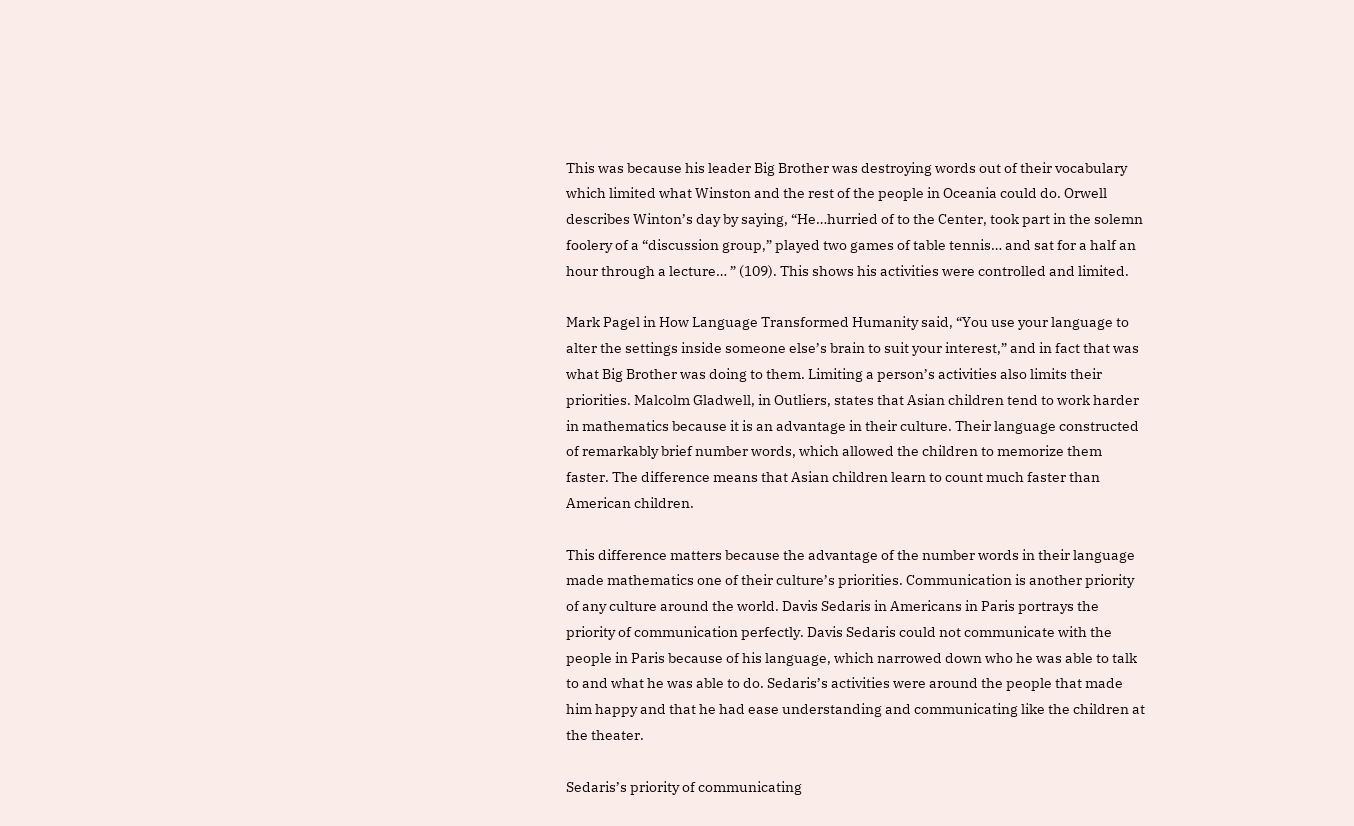This was because his leader Big Brother was destroying words out of their vocabulary which limited what Winston and the rest of the people in Oceania could do. Orwell describes Winton’s day by saying, “He…hurried of to the Center, took part in the solemn foolery of a “discussion group,” played two games of table tennis… and sat for a half an hour through a lecture… ” (109). This shows his activities were controlled and limited.

Mark Pagel in How Language Transformed Humanity said, “You use your language to alter the settings inside someone else’s brain to suit your interest,” and in fact that was what Big Brother was doing to them. Limiting a person’s activities also limits their priorities. Malcolm Gladwell, in Outliers, states that Asian children tend to work harder in mathematics because it is an advantage in their culture. Their language constructed of remarkably brief number words, which allowed the children to memorize them faster. The difference means that Asian children learn to count much faster than American children.

This difference matters because the advantage of the number words in their language made mathematics one of their culture’s priorities. Communication is another priority of any culture around the world. Davis Sedaris in Americans in Paris portrays the priority of communication perfectly. Davis Sedaris could not communicate with the people in Paris because of his language, which narrowed down who he was able to talk to and what he was able to do. Sedaris’s activities were around the people that made him happy and that he had ease understanding and communicating like the children at the theater.

Sedaris’s priority of communicating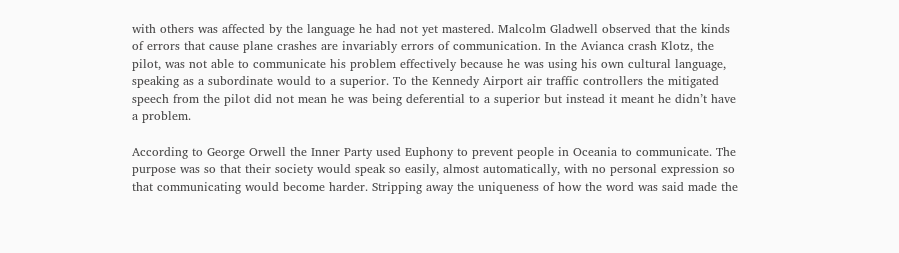with others was affected by the language he had not yet mastered. Malcolm Gladwell observed that the kinds of errors that cause plane crashes are invariably errors of communication. In the Avianca crash Klotz, the pilot, was not able to communicate his problem effectively because he was using his own cultural language, speaking as a subordinate would to a superior. To the Kennedy Airport air traffic controllers the mitigated speech from the pilot did not mean he was being deferential to a superior but instead it meant he didn’t have a problem.

According to George Orwell the Inner Party used Euphony to prevent people in Oceania to communicate. The purpose was so that their society would speak so easily, almost automatically, with no personal expression so that communicating would become harder. Stripping away the uniqueness of how the word was said made the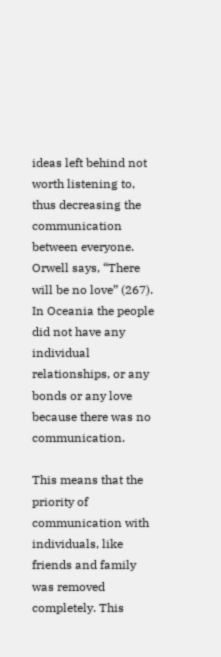ideas left behind not worth listening to, thus decreasing the communication between everyone. Orwell says, “There will be no love” (267). In Oceania the people did not have any individual relationships, or any bonds or any love because there was no communication.

This means that the priority of communication with individuals, like friends and family was removed completely. This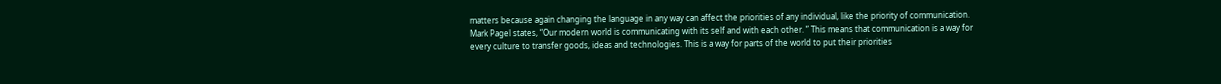matters because again changing the language in any way can affect the priorities of any individual, like the priority of communication. Mark Pagel states, “Our modern world is communicating with its self and with each other. ” This means that communication is a way for every culture to transfer goods, ideas and technologies. This is a way for parts of the world to put their priorities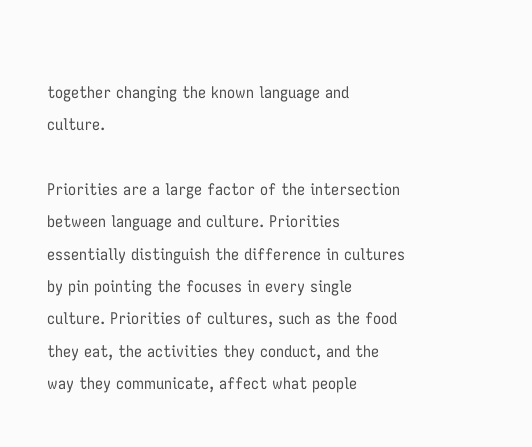together changing the known language and culture.

Priorities are a large factor of the intersection between language and culture. Priorities essentially distinguish the difference in cultures by pin pointing the focuses in every single culture. Priorities of cultures, such as the food they eat, the activities they conduct, and the way they communicate, affect what people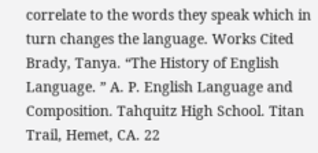correlate to the words they speak which in turn changes the language. Works Cited Brady, Tanya. “The History of English Language. ” A. P. English Language and Composition. Tahquitz High School. Titan Trail, Hemet, CA. 22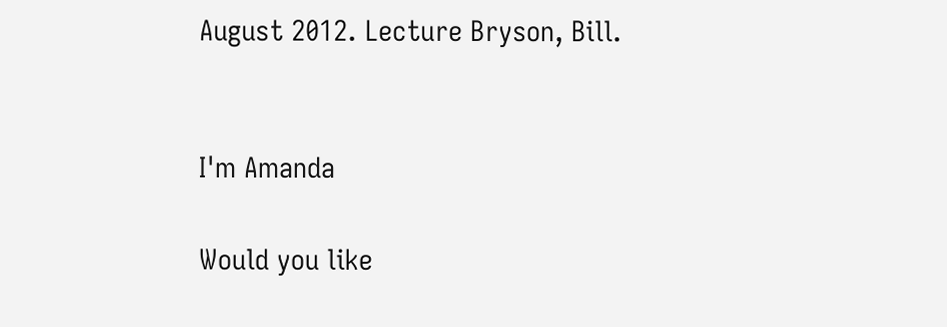August 2012. Lecture Bryson, Bill.


I'm Amanda

Would you like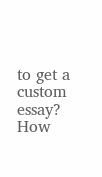to get a custom essay? How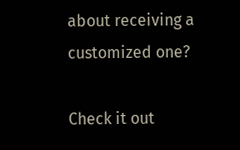about receiving a customized one?

Check it out